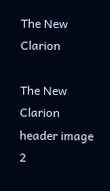The New Clarion

The New Clarion header image 2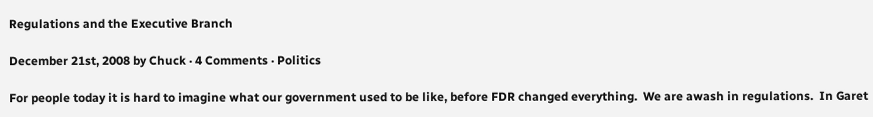Regulations and the Executive Branch

December 21st, 2008 by Chuck · 4 Comments · Politics

For people today it is hard to imagine what our government used to be like, before FDR changed everything.  We are awash in regulations.  In Garet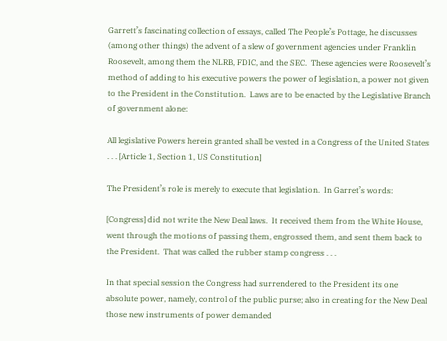Garrett’s fascinating collection of essays, called The People’s Pottage, he discusses (among other things) the advent of a slew of government agencies under Franklin Roosevelt, among them the NLRB, FDIC, and the SEC.  These agencies were Roosevelt’s method of adding to his executive powers the power of legislation, a power not given to the President in the Constitution.  Laws are to be enacted by the Legislative Branch of government alone:

All legislative Powers herein granted shall be vested in a Congress of the United States . . . [Article 1, Section 1, US Constitution]

The President’s role is merely to execute that legislation.  In Garret’s words:

[Congress] did not write the New Deal laws.  It received them from the White House, went through the motions of passing them, engrossed them, and sent them back to the President.  That was called the rubber stamp congress . . .

In that special session the Congress had surrendered to the President its one absolute power, namely, control of the public purse; also in creating for the New Deal those new instruments of power demanded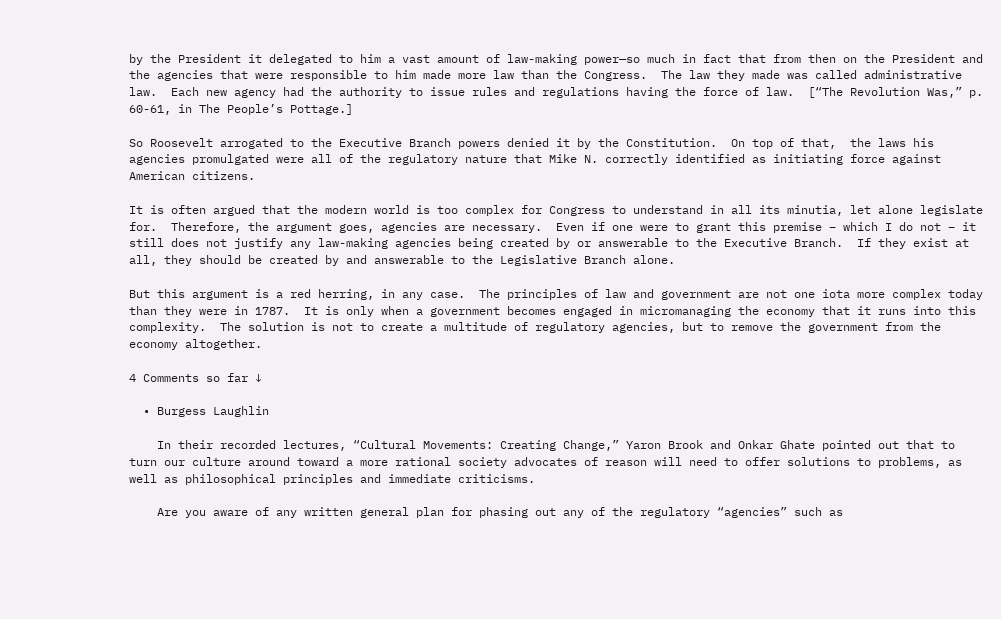by the President it delegated to him a vast amount of law-making power—so much in fact that from then on the President and the agencies that were responsible to him made more law than the Congress.  The law they made was called administrative law.  Each new agency had the authority to issue rules and regulations having the force of law.  [“The Revolution Was,” p. 60-61, in The People’s Pottage.]

So Roosevelt arrogated to the Executive Branch powers denied it by the Constitution.  On top of that,  the laws his agencies promulgated were all of the regulatory nature that Mike N. correctly identified as initiating force against American citizens.

It is often argued that the modern world is too complex for Congress to understand in all its minutia, let alone legislate for.  Therefore, the argument goes, agencies are necessary.  Even if one were to grant this premise – which I do not – it still does not justify any law-making agencies being created by or answerable to the Executive Branch.  If they exist at all, they should be created by and answerable to the Legislative Branch alone.

But this argument is a red herring, in any case.  The principles of law and government are not one iota more complex today than they were in 1787.  It is only when a government becomes engaged in micromanaging the economy that it runs into this complexity.  The solution is not to create a multitude of regulatory agencies, but to remove the government from the economy altogether.

4 Comments so far ↓

  • Burgess Laughlin

    In their recorded lectures, “Cultural Movements: Creating Change,” Yaron Brook and Onkar Ghate pointed out that to turn our culture around toward a more rational society advocates of reason will need to offer solutions to problems, as well as philosophical principles and immediate criticisms.

    Are you aware of any written general plan for phasing out any of the regulatory “agencies” such as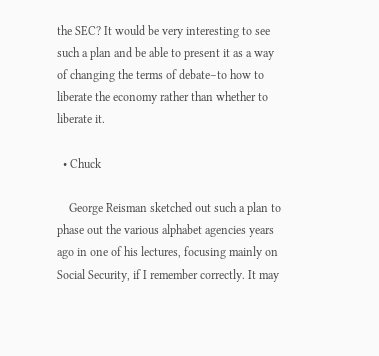the SEC? It would be very interesting to see such a plan and be able to present it as a way of changing the terms of debate–to how to liberate the economy rather than whether to liberate it.

  • Chuck

    George Reisman sketched out such a plan to phase out the various alphabet agencies years ago in one of his lectures, focusing mainly on Social Security, if I remember correctly. It may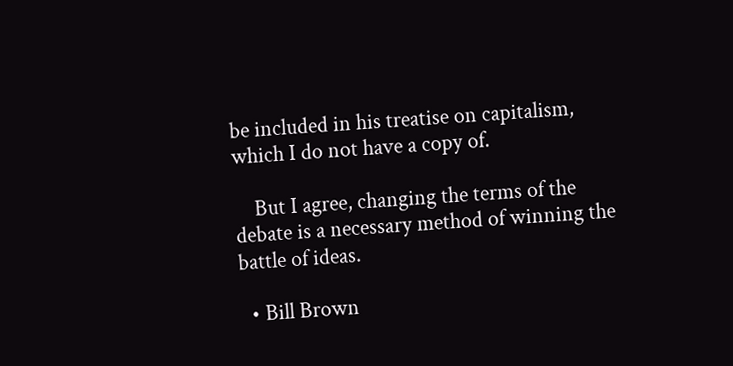be included in his treatise on capitalism, which I do not have a copy of.

    But I agree, changing the terms of the debate is a necessary method of winning the battle of ideas.

  • Bill Brown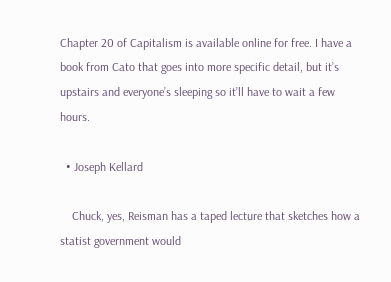Chapter 20 of Capitalism is available online for free. I have a book from Cato that goes into more specific detail, but it’s upstairs and everyone’s sleeping so it’ll have to wait a few hours.

  • Joseph Kellard

    Chuck, yes, Reisman has a taped lecture that sketches how a statist government would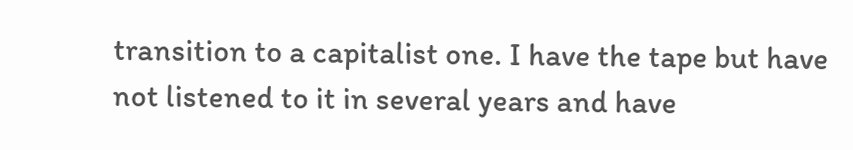transition to a capitalist one. I have the tape but have not listened to it in several years and have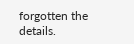forgotten the details.